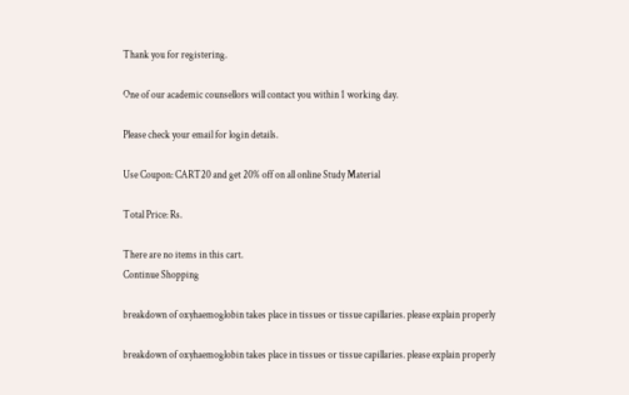Thank you for registering.

One of our academic counsellors will contact you within 1 working day.

Please check your email for login details.

Use Coupon: CART20 and get 20% off on all online Study Material

Total Price: Rs.

There are no items in this cart.
Continue Shopping

breakdown of oxyhaemoglobin takes place in tissues or tissue capillaries. please explain properly

breakdown of oxyhaemoglobin takes place in tissues or tissue capillaries. please explain properly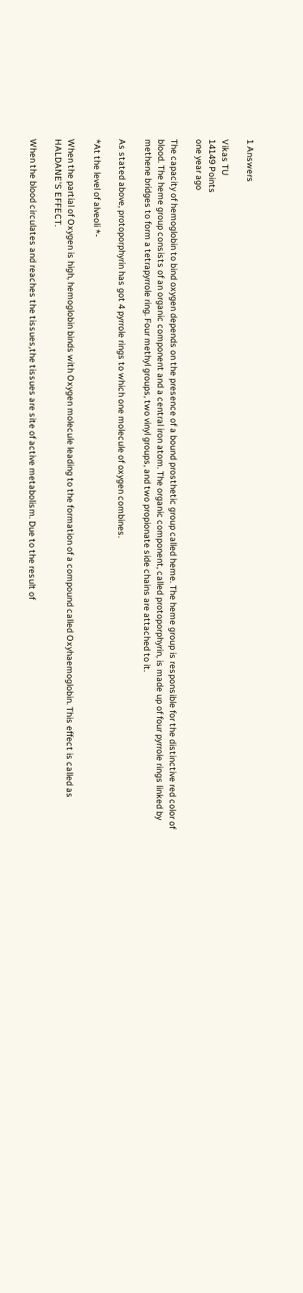1 Answers

Vikas TU
14149 Points
one year ago

The capacity of hemoglobin to bind oxygen depends on the presence of a bound prosthetic group called heme. The heme group is responsible for the distinctive red color of blood. The heme group consists of an organic component and a central iron atom. The organic component, called protoporphyrin, is made up of four pyrrole rings linked by methene bridges to form a tetrapyrrole ring. Four methyl groups, two vinyl groups, and two propionate side chains are attached to it.

As stated above, protoporphyrin has got 4 pyrrole rings to which one molecule of oxygen combines.

*At the level of alveoli *-

When the partial of Oxygen is high, hemoglobin binds with Oxygen molecule leading to the formation of a compound called Oxyhaemoglobin. This effect is called as HALDANE'S EFFECT.

When the blood circulates and reaches the tissues,the tissues are site of active metabolism. Due to the result of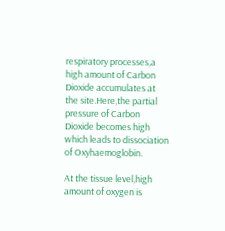respiratory processes,a high amount of Carbon Dioxide accumulates at the site.Here,the partial pressure of Carbon Dioxide becomes high which leads to dissociation of Oxyhaemoglobin.

At the tissue level,high amount of oxygen is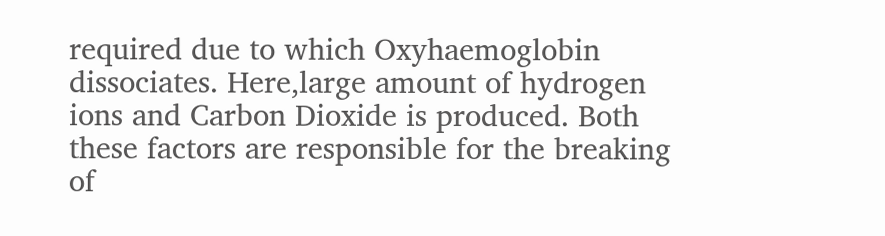required due to which Oxyhaemoglobin dissociates. Here,large amount of hydrogen ions and Carbon Dioxide is produced. Both these factors are responsible for the breaking of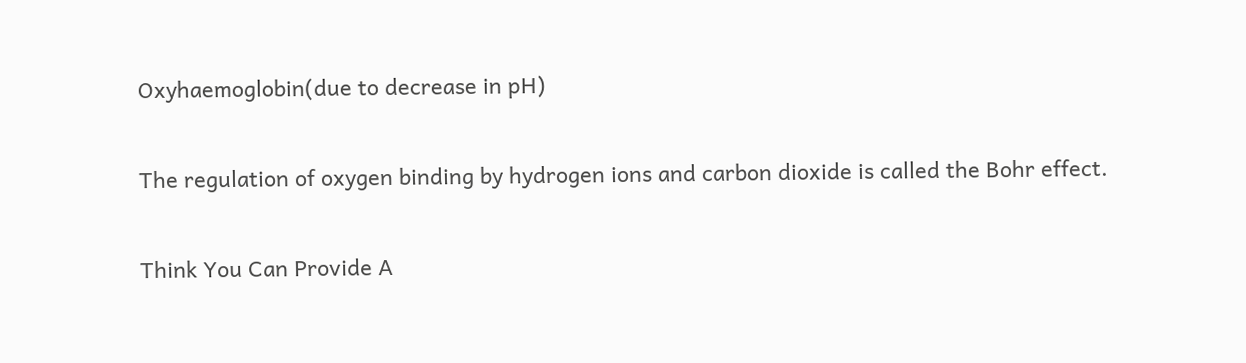Oxyhaemoglobin(due to decrease in pH)

The regulation of oxygen binding by hydrogen ions and carbon dioxide is called the Bohr effect.

Think You Can Provide A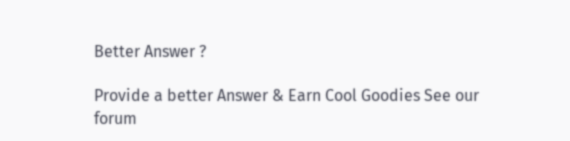Better Answer ?

Provide a better Answer & Earn Cool Goodies See our forum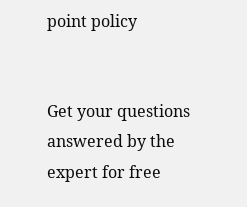point policy


Get your questions answered by the expert for free